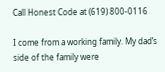Call Honest Code at (619) 800-0116

I come from a working family. My dad’s side of the family were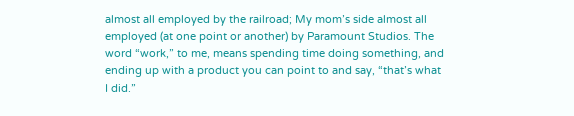almost all employed by the railroad; My mom’s side almost all employed (at one point or another) by Paramount Studios. The word “work,” to me, means spending time doing something, and ending up with a product you can point to and say, “that’s what I did.”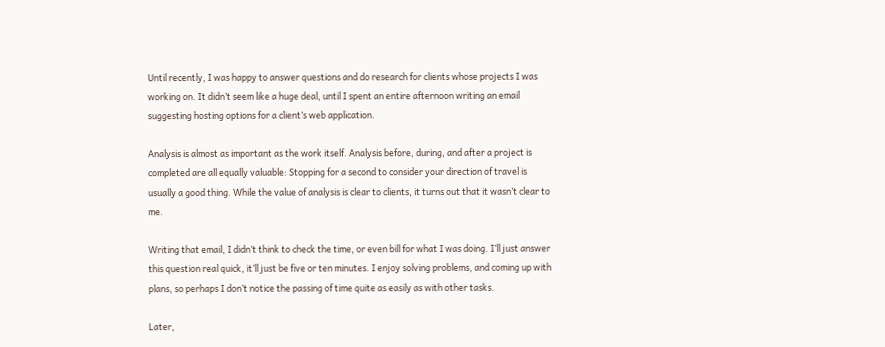Until recently, I was happy to answer questions and do research for clients whose projects I was working on. It didn’t seem like a huge deal, until I spent an entire afternoon writing an email suggesting hosting options for a client’s web application.

Analysis is almost as important as the work itself. Analysis before, during, and after a project is completed are all equally valuable: Stopping for a second to consider your direction of travel is usually a good thing. While the value of analysis is clear to clients, it turns out that it wasn’t clear to me.

Writing that email, I didn’t think to check the time, or even bill for what I was doing. I’ll just answer this question real quick, it’ll just be five or ten minutes. I enjoy solving problems, and coming up with plans, so perhaps I don’t notice the passing of time quite as easily as with other tasks.

Later,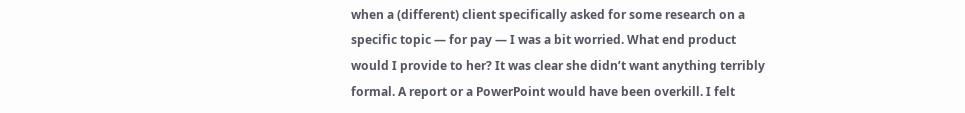when a (different) client specifically asked for some research on a specific topic — for pay — I was a bit worried. What end product would I provide to her? It was clear she didn’t want anything terribly formal. A report or a PowerPoint would have been overkill. I felt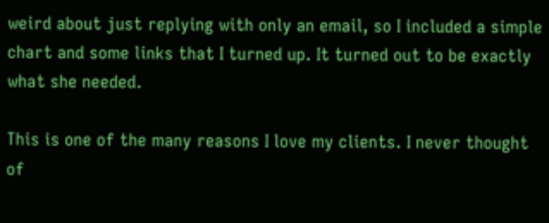weird about just replying with only an email, so I included a simple chart and some links that I turned up. It turned out to be exactly what she needed.

This is one of the many reasons I love my clients. I never thought of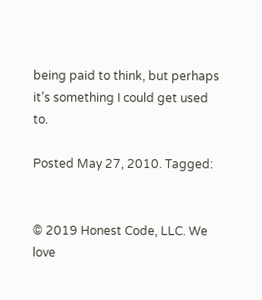being paid to think, but perhaps it’s something I could get used to.

Posted May 27, 2010. Tagged:


© 2019 Honest Code, LLC. We love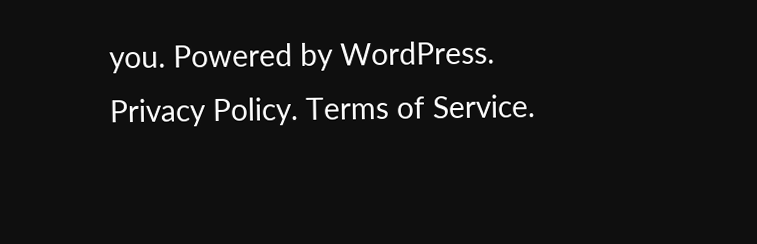you. Powered by WordPress.
Privacy Policy. Terms of Service.